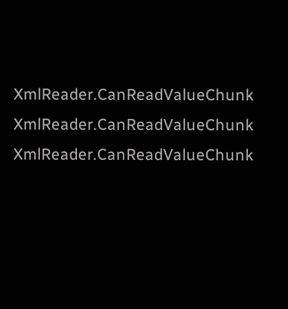XmlReader.CanReadValueChunk XmlReader.CanReadValueChunk XmlReader.CanReadValueChunk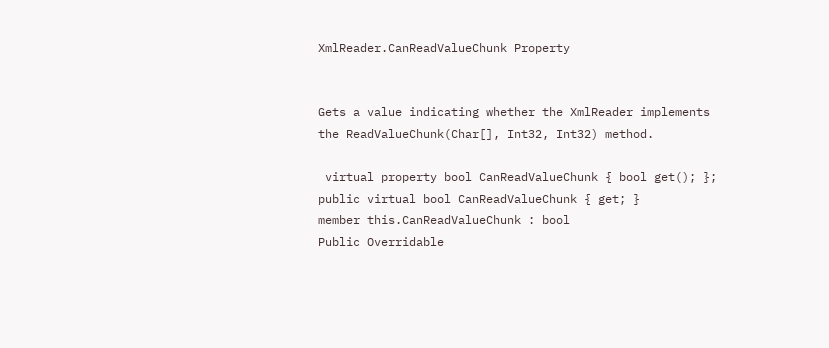XmlReader.CanReadValueChunk Property


Gets a value indicating whether the XmlReader implements the ReadValueChunk(Char[], Int32, Int32) method.

 virtual property bool CanReadValueChunk { bool get(); };
public virtual bool CanReadValueChunk { get; }
member this.CanReadValueChunk : bool
Public Overridable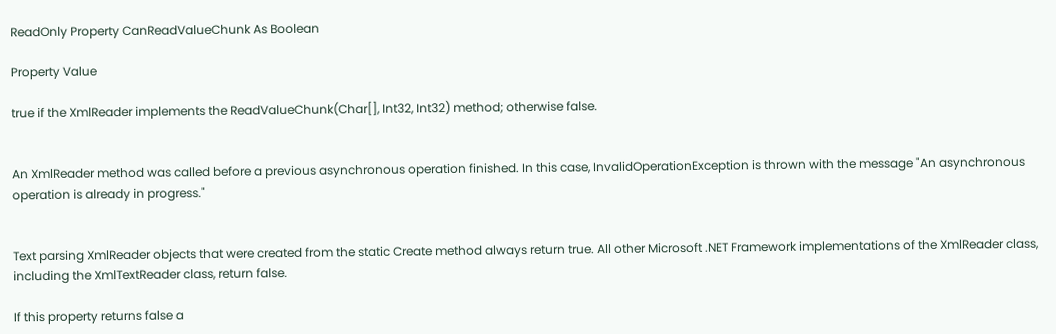ReadOnly Property CanReadValueChunk As Boolean

Property Value

true if the XmlReader implements the ReadValueChunk(Char[], Int32, Int32) method; otherwise false.


An XmlReader method was called before a previous asynchronous operation finished. In this case, InvalidOperationException is thrown with the message "An asynchronous operation is already in progress."


Text parsing XmlReader objects that were created from the static Create method always return true. All other Microsoft .NET Framework implementations of the XmlReader class, including the XmlTextReader class, return false.

If this property returns false a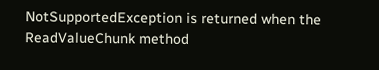NotSupportedException is returned when the ReadValueChunk method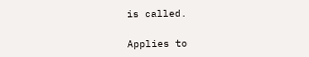is called.

Applies to